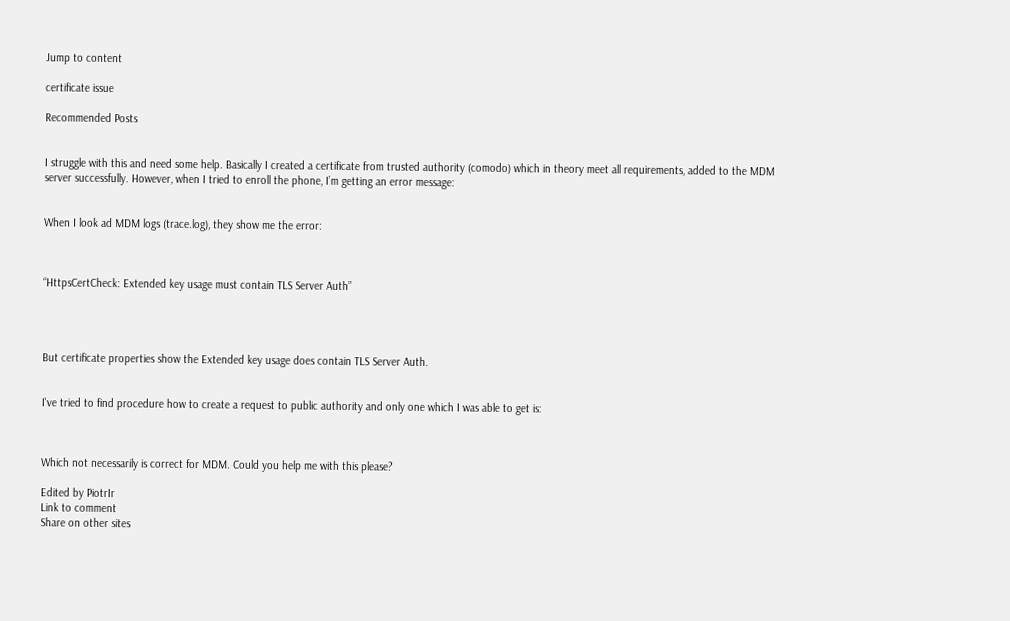Jump to content

certificate issue

Recommended Posts


I struggle with this and need some help. Basically I created a certificate from trusted authority (comodo) which in theory meet all requirements, added to the MDM server successfully. However, when I tried to enroll the phone, I’m getting an error message:


When I look ad MDM logs (trace.log), they show me the error:



“HttpsCertCheck: Extended key usage must contain TLS Server Auth”




But certificate properties show the Extended key usage does contain TLS Server Auth.


I've tried to find procedure how to create a request to public authority and only one which I was able to get is:



Which not necessarily is correct for MDM. Could you help me with this please?

Edited by PiotrIr
Link to comment
Share on other sites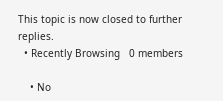This topic is now closed to further replies.
  • Recently Browsing   0 members

    • No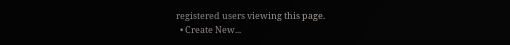registered users viewing this page.
  • Create New...